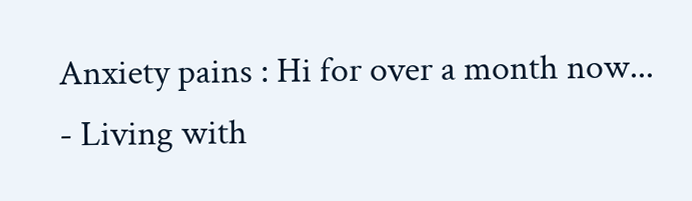Anxiety pains : Hi for over a month now... - Living with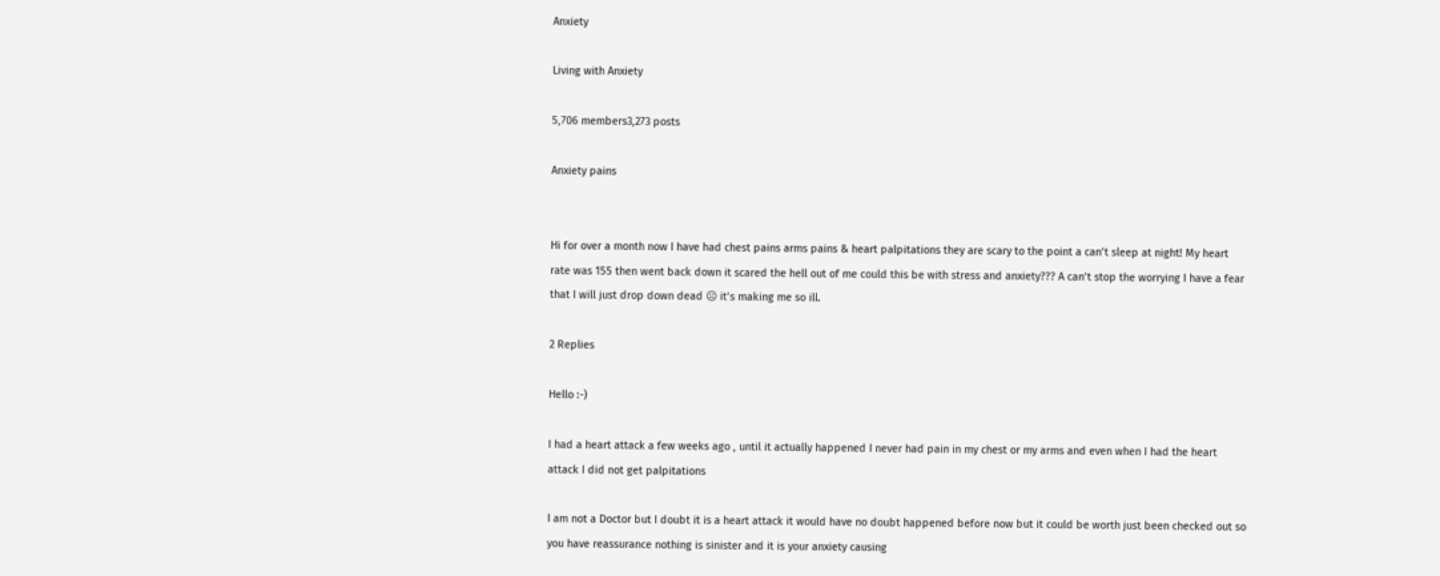Anxiety

Living with Anxiety

5,706 members3,273 posts

Anxiety pains


Hi for over a month now I have had chest pains arms pains & heart palpitations they are scary to the point a can’t sleep at night! My heart rate was 155 then went back down it scared the hell out of me could this be with stress and anxiety??? A can’t stop the worrying I have a fear that I will just drop down dead ☹ it’s making me so ill.

2 Replies

Hello :-)

I had a heart attack a few weeks ago , until it actually happened I never had pain in my chest or my arms and even when I had the heart attack I did not get palpitations

I am not a Doctor but I doubt it is a heart attack it would have no doubt happened before now but it could be worth just been checked out so you have reassurance nothing is sinister and it is your anxiety causing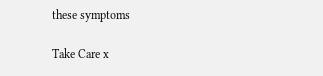these symptoms

Take Care x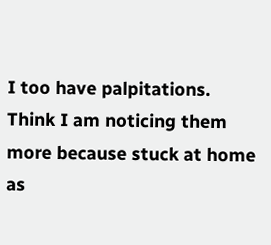I too have palpitations. Think I am noticing them more because stuck at home as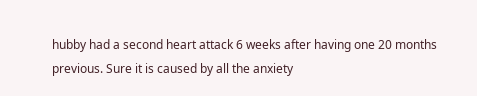hubby had a second heart attack 6 weeks after having one 20 months previous. Sure it is caused by all the anxiety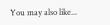You may also like...